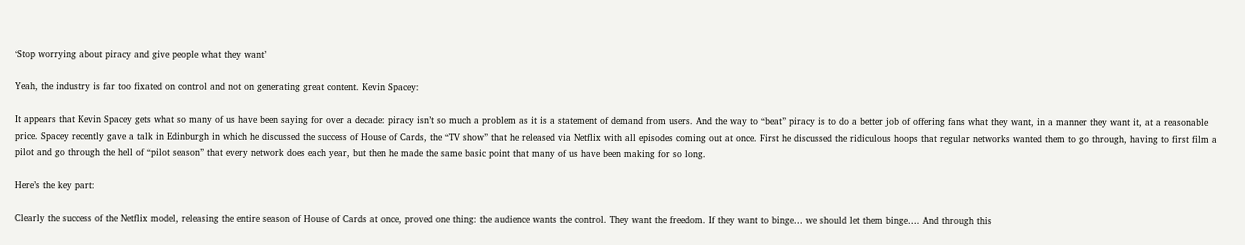‘Stop worrying about piracy and give people what they want’

Yeah, the industry is far too fixated on control and not on generating great content. Kevin Spacey:

It appears that Kevin Spacey gets what so many of us have been saying for over a decade: piracy isn’t so much a problem as it is a statement of demand from users. And the way to “beat” piracy is to do a better job of offering fans what they want, in a manner they want it, at a reasonable price. Spacey recently gave a talk in Edinburgh in which he discussed the success of House of Cards, the “TV show” that he released via Netflix with all episodes coming out at once. First he discussed the ridiculous hoops that regular networks wanted them to go through, having to first film a pilot and go through the hell of “pilot season” that every network does each year, but then he made the same basic point that many of us have been making for so long.

Here’s the key part:

Clearly the success of the Netflix model, releasing the entire season of House of Cards at once, proved one thing: the audience wants the control. They want the freedom. If they want to binge… we should let them binge…. And through this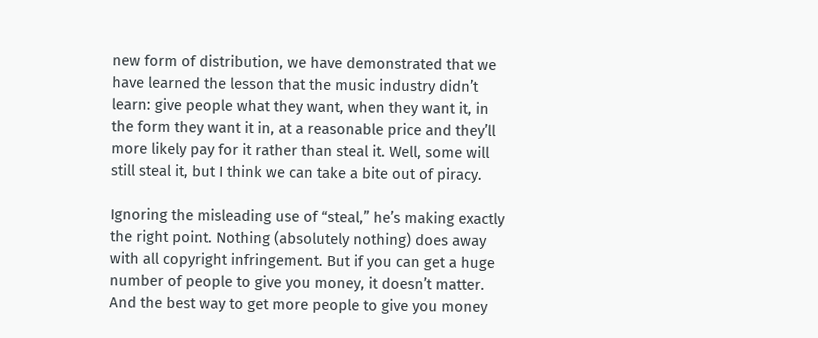new form of distribution, we have demonstrated that we have learned the lesson that the music industry didn’t learn: give people what they want, when they want it, in the form they want it in, at a reasonable price and they’ll more likely pay for it rather than steal it. Well, some will still steal it, but I think we can take a bite out of piracy.

Ignoring the misleading use of “steal,” he’s making exactly the right point. Nothing (absolutely nothing) does away with all copyright infringement. But if you can get a huge number of people to give you money, it doesn’t matter. And the best way to get more people to give you money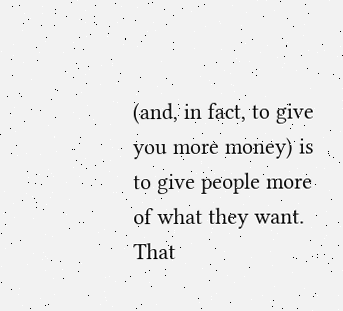(and, in fact, to give you more money) is to give people more of what they want. That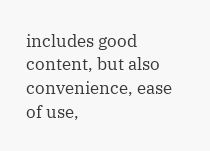includes good content, but also convenience, ease of use,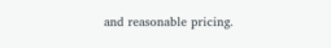and reasonable pricing.